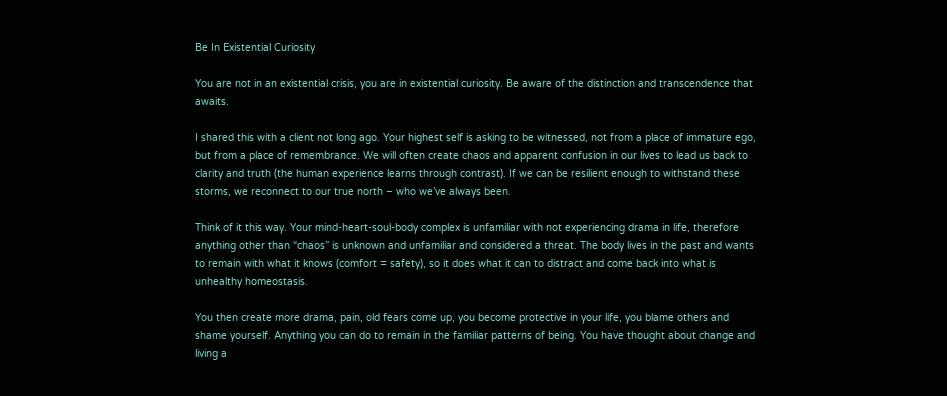Be In Existential Curiosity

You are not in an existential crisis, you are in existential curiosity. Be aware of the distinction and transcendence that awaits.

I shared this with a client not long ago. Your highest self is asking to be witnessed, not from a place of immature ego, but from a place of remembrance. We will often create chaos and apparent confusion in our lives to lead us back to clarity and truth (the human experience learns through contrast). If we can be resilient enough to withstand these storms, we reconnect to our true north – who we’ve always been.

Think of it this way. Your mind-heart-soul-body complex is unfamiliar with not experiencing drama in life, therefore anything other than “chaos” is unknown and unfamiliar and considered a threat. The body lives in the past and wants to remain with what it knows (comfort = safety), so it does what it can to distract and come back into what is unhealthy homeostasis.

You then create more drama, pain, old fears come up, you become protective in your life, you blame others and shame yourself. Anything you can do to remain in the familiar patterns of being. You have thought about change and living a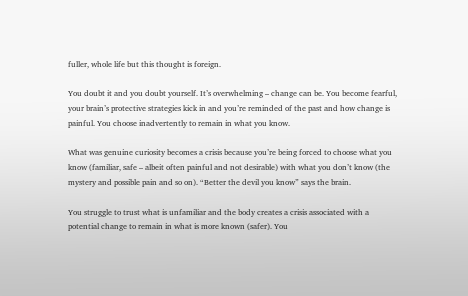fuller, whole life but this thought is foreign.

You doubt it and you doubt yourself. It’s overwhelming – change can be. You become fearful, your brain’s protective strategies kick in and you’re reminded of the past and how change is painful. You choose inadvertently to remain in what you know.

What was genuine curiosity becomes a crisis because you’re being forced to choose what you know (familiar, safe – albeit often painful and not desirable) with what you don’t know (the mystery and possible pain and so on). “Better the devil you know” says the brain.

You struggle to trust what is unfamiliar and the body creates a crisis associated with a potential change to remain in what is more known (safer). You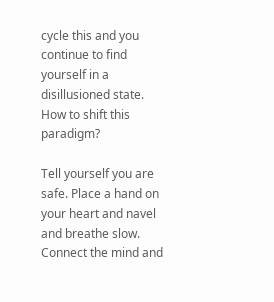cycle this and you continue to find yourself in a disillusioned state. How to shift this paradigm?

Tell yourself you are safe. Place a hand on your heart and navel and breathe slow. Connect the mind and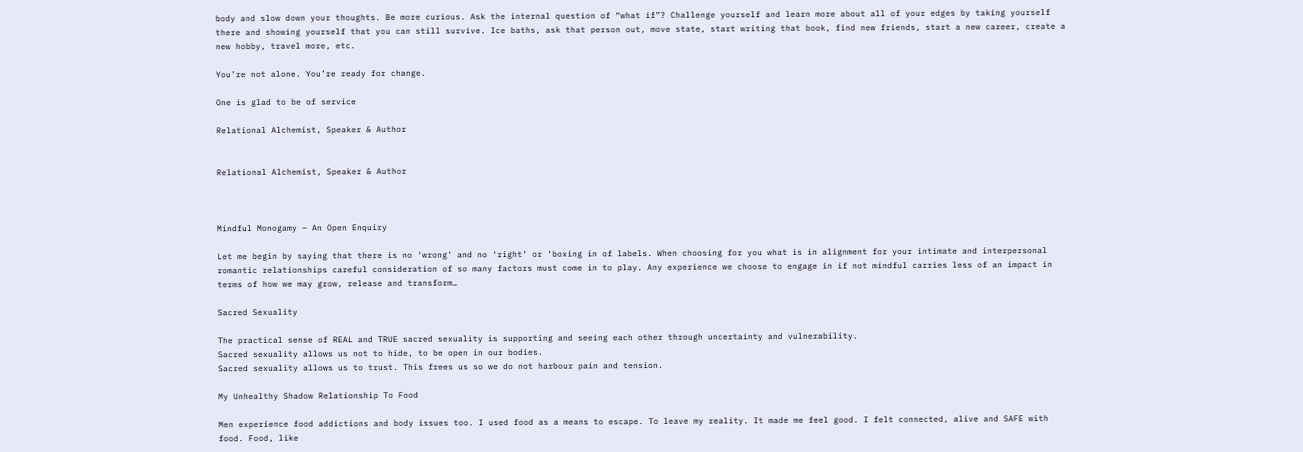body and slow down your thoughts. Be more curious. Ask the internal question of “what if”? Challenge yourself and learn more about all of your edges by taking yourself there and showing yourself that you can still survive. Ice baths, ask that person out, move state, start writing that book, find new friends, start a new career, create a new hobby, travel more, etc.

You’re not alone. You’re ready for change.

One is glad to be of service

Relational Alchemist, Speaker & Author


Relational Alchemist, Speaker & Author



Mindful Monogamy – An Open Enquiry

Let me begin by saying that there is no ‘wrong’ and no ‘right’ or ‘boxing in of labels. When choosing for you what is in alignment for your intimate and interpersonal romantic relationships careful consideration of so many factors must come in to play. Any experience we choose to engage in if not mindful carries less of an impact in terms of how we may grow, release and transform…

Sacred Sexuality

The practical sense of REAL and TRUE sacred sexuality is supporting and seeing each other through uncertainty and vulnerability.
Sacred sexuality allows us not to hide, to be open in our bodies.
Sacred sexuality allows us to trust. This frees us so we do not harbour pain and tension.

My Unhealthy Shadow Relationship To Food

Men experience food addictions and body issues too. I used food as a means to escape. To leave my reality. It made me feel good. I felt connected, alive and SAFE with food. Food, like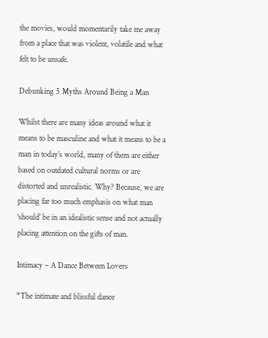the movies, would momentarily take me away from a place that was violent, volatile and what felt to be unsafe.

Debunking 5 Myths Around Being a Man

Whilst there are many ideas around what it means to be masculine and what it means to be a man in today’s world, many of them are either based on outdated cultural norms or are distorted and unrealistic. Why? Because, we are placing far too much emphasis on what man ‘should’ be in an idealistic sense and not actually placing attention on the gifts of man.

Intimacy – A Dance Between Lovers

“The intimate and blissful dance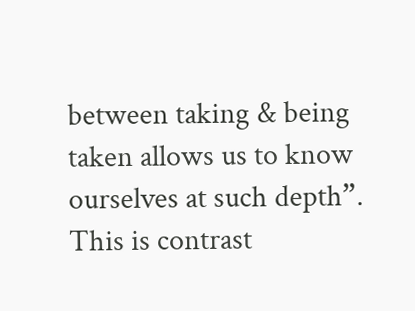between taking & being taken allows us to know ourselves at such depth”. This is contrast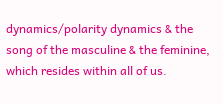dynamics/polarity dynamics & the song of the masculine & the feminine, which resides within all of us.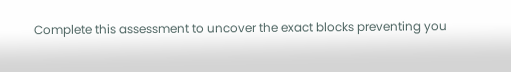Complete this assessment to uncover the exact blocks preventing you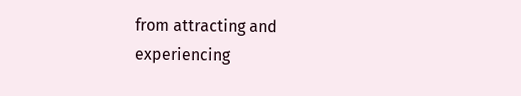from attracting and experiencing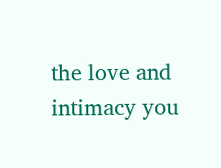the love and intimacy you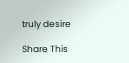truly desire

Share This